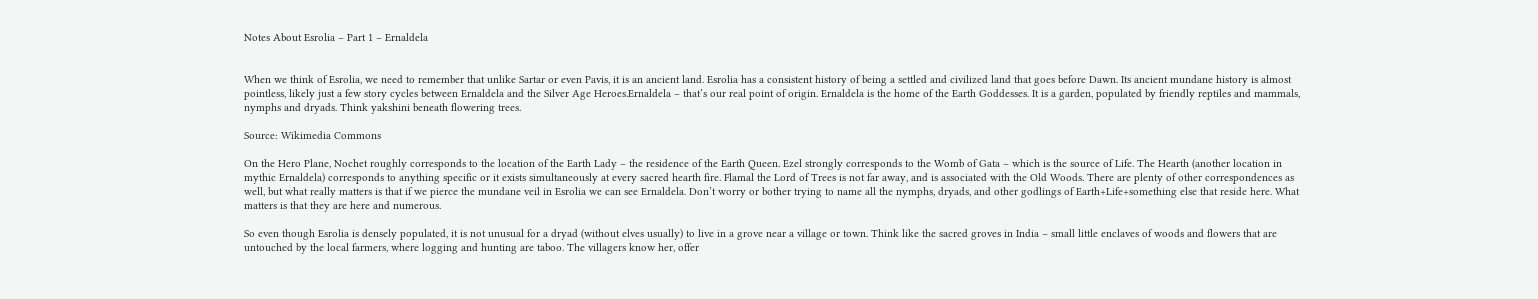Notes About Esrolia – Part 1 – Ernaldela


When we think of Esrolia, we need to remember that unlike Sartar or even Pavis, it is an ancient land. Esrolia has a consistent history of being a settled and civilized land that goes before Dawn. Its ancient mundane history is almost pointless, likely just a few story cycles between Ernaldela and the Silver Age Heroes.Ernaldela – that’s our real point of origin. Ernaldela is the home of the Earth Goddesses. It is a garden, populated by friendly reptiles and mammals, nymphs and dryads. Think yakshini beneath flowering trees.

Source: Wikimedia Commons

On the Hero Plane, Nochet roughly corresponds to the location of the Earth Lady – the residence of the Earth Queen. Ezel strongly corresponds to the Womb of Gata – which is the source of Life. The Hearth (another location in mythic Ernaldela) corresponds to anything specific or it exists simultaneously at every sacred hearth fire. Flamal the Lord of Trees is not far away, and is associated with the Old Woods. There are plenty of other correspondences as well, but what really matters is that if we pierce the mundane veil in Esrolia we can see Ernaldela. Don’t worry or bother trying to name all the nymphs, dryads, and other godlings of Earth+Life+something else that reside here. What matters is that they are here and numerous.

So even though Esrolia is densely populated, it is not unusual for a dryad (without elves usually) to live in a grove near a village or town. Think like the sacred groves in India – small little enclaves of woods and flowers that are untouched by the local farmers, where logging and hunting are taboo. The villagers know her, offer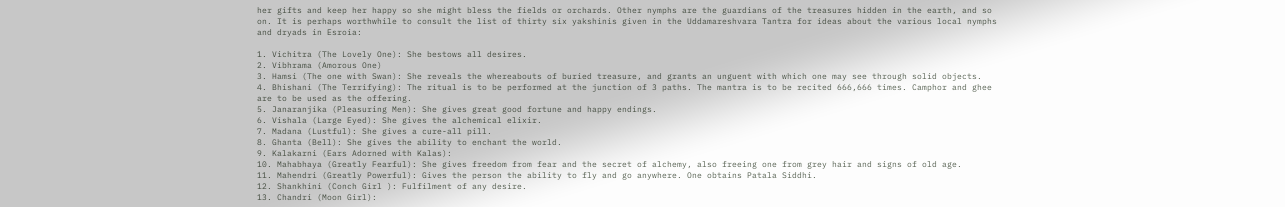her gifts and keep her happy so she might bless the fields or orchards. Other nymphs are the guardians of the treasures hidden in the earth, and so on. It is perhaps worthwhile to consult the list of thirty six yakshinis given in the Uddamareshvara Tantra for ideas about the various local nymphs and dryads in Esroia:

1. Vichitra (The Lovely One): She bestows all desires.
2. Vibhrama (Amorous One)
3. Hamsi (The one with Swan): She reveals the whereabouts of buried treasure, and grants an unguent with which one may see through solid objects.
4. Bhishani (The Terrifying): The ritual is to be performed at the junction of 3 paths. The mantra is to be recited 666,666 times. Camphor and ghee are to be used as the offering.
5. Janaranjika (Pleasuring Men): She gives great good fortune and happy endings.
6. Vishala (Large Eyed): She gives the alchemical elixir.
7. Madana (Lustful): She gives a cure-all pill.
8. Ghanta (Bell): She gives the ability to enchant the world.
9. Kalakarni (Ears Adorned with Kalas):
10. Mahabhaya (Greatly Fearful): She gives freedom from fear and the secret of alchemy, also freeing one from grey hair and signs of old age.
11. Mahendri (Greatly Powerful): Gives the person the ability to fly and go anywhere. One obtains Patala Siddhi.
12. Shankhini (Conch Girl ): Fulfilment of any desire.
13. Chandri (Moon Girl):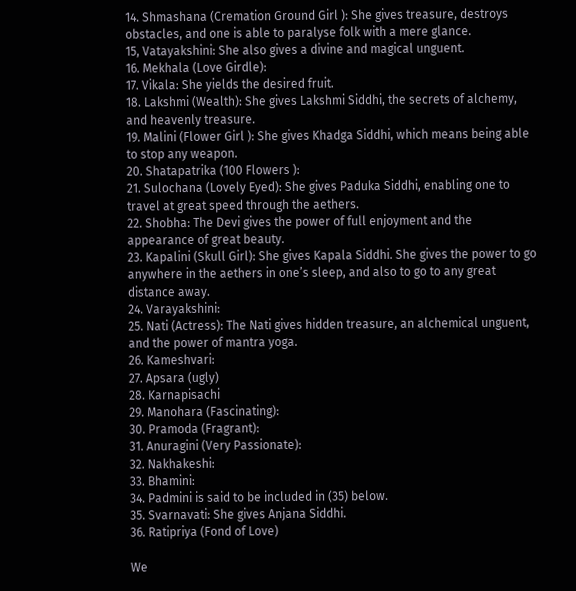14. Shmashana (Cremation Ground Girl ): She gives treasure, destroys obstacles, and one is able to paralyse folk with a mere glance.
15, Vatayakshini: She also gives a divine and magical unguent.
16. Mekhala (Love Girdle):
17. Vikala: She yields the desired fruit.
18. Lakshmi (Wealth): She gives Lakshmi Siddhi, the secrets of alchemy, and heavenly treasure.
19. Malini (Flower Girl ): She gives Khadga Siddhi, which means being able to stop any weapon.
20. Shatapatrika (100 Flowers ):
21. Sulochana (Lovely Eyed): She gives Paduka Siddhi, enabling one to travel at great speed through the aethers.
22. Shobha: The Devi gives the power of full enjoyment and the appearance of great beauty.
23. Kapalini (Skull Girl): She gives Kapala Siddhi. She gives the power to go anywhere in the aethers in one’s sleep, and also to go to any great distance away.
24. Varayakshini:
25. Nati (Actress): The Nati gives hidden treasure, an alchemical unguent, and the power of mantra yoga.
26. Kameshvari:
27. Apsara (ugly)
28. Karnapisachi
29. Manohara (Fascinating):
30. Pramoda (Fragrant):
31. Anuragini (Very Passionate):
32. Nakhakeshi:
33. Bhamini:
34. Padmini is said to be included in (35) below.
35. Svarnavati: She gives Anjana Siddhi.
36. Ratipriya (Fond of Love)

We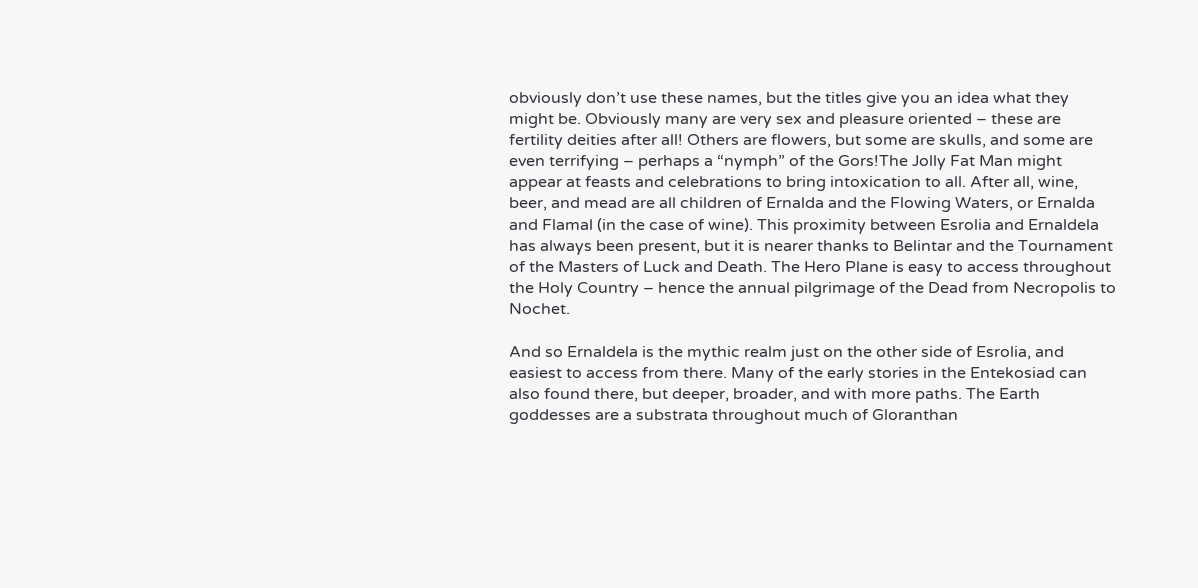obviously don’t use these names, but the titles give you an idea what they might be. Obviously many are very sex and pleasure oriented – these are fertility deities after all! Others are flowers, but some are skulls, and some are even terrifying – perhaps a “nymph” of the Gors!The Jolly Fat Man might appear at feasts and celebrations to bring intoxication to all. After all, wine, beer, and mead are all children of Ernalda and the Flowing Waters, or Ernalda and Flamal (in the case of wine). This proximity between Esrolia and Ernaldela has always been present, but it is nearer thanks to Belintar and the Tournament of the Masters of Luck and Death. The Hero Plane is easy to access throughout the Holy Country – hence the annual pilgrimage of the Dead from Necropolis to Nochet.

And so Ernaldela is the mythic realm just on the other side of Esrolia, and easiest to access from there. Many of the early stories in the Entekosiad can also found there, but deeper, broader, and with more paths. The Earth goddesses are a substrata throughout much of Gloranthan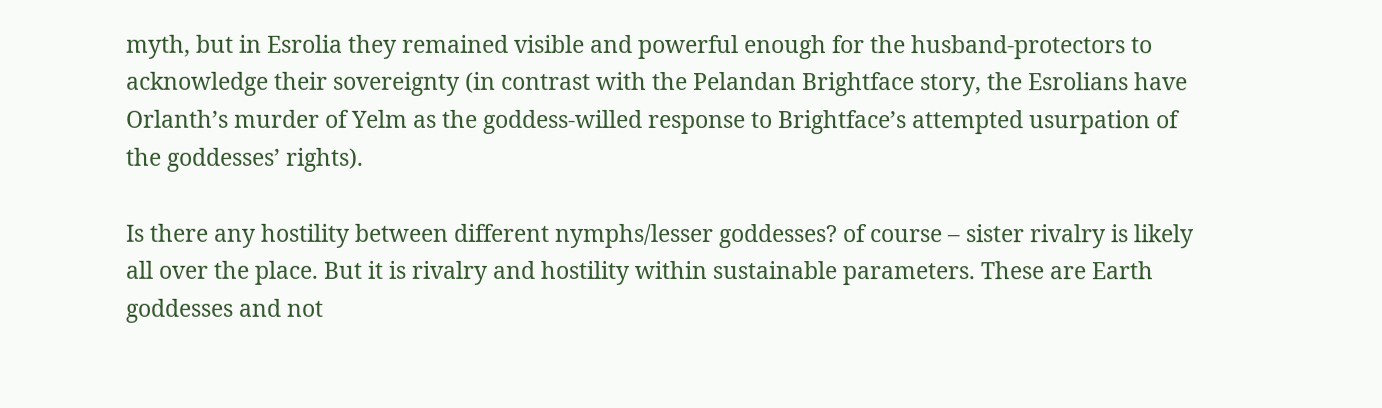myth, but in Esrolia they remained visible and powerful enough for the husband-protectors to acknowledge their sovereignty (in contrast with the Pelandan Brightface story, the Esrolians have Orlanth’s murder of Yelm as the goddess-willed response to Brightface’s attempted usurpation of the goddesses’ rights).

Is there any hostility between different nymphs/lesser goddesses? of course – sister rivalry is likely all over the place. But it is rivalry and hostility within sustainable parameters. These are Earth goddesses and not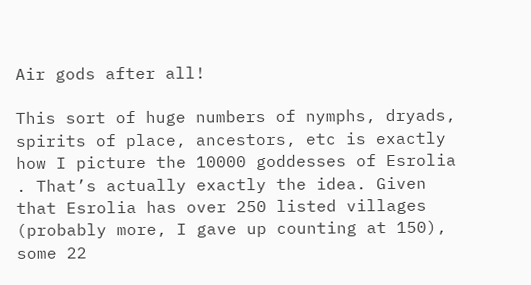Air gods after all!

This sort of huge numbers of nymphs, dryads, spirits of place, ancestors, etc is exactly how I picture the 10000 goddesses of Esrolia . That’s actually exactly the idea. Given that Esrolia has over 250 listed villages (probably more, I gave up counting at 150), some 22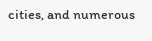cities, and numerous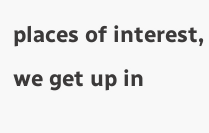places of interest, we get up in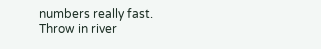numbers really fast. Throw in river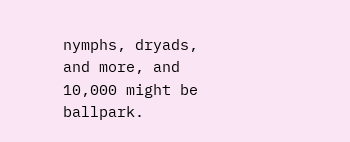nymphs, dryads, and more, and 10,000 might be ballpark.